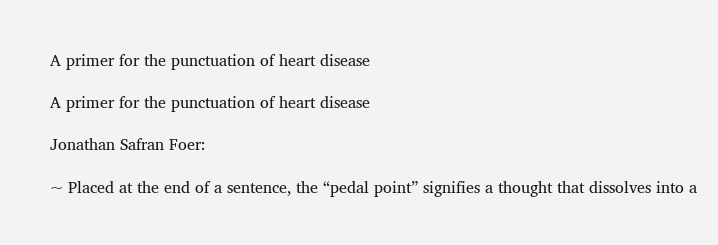A primer for the punctuation of heart disease

A primer for the punctuation of heart disease

Jonathan Safran Foer:

~ Placed at the end of a sentence, the “pedal point” signifies a thought that dissolves into a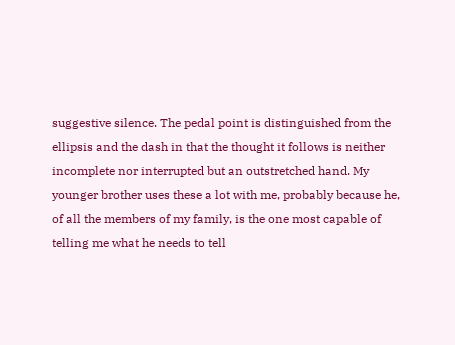suggestive silence. The pedal point is distinguished from the ellipsis and the dash in that the thought it follows is neither incomplete nor interrupted but an outstretched hand. My younger brother uses these a lot with me, probably because he, of all the members of my family, is the one most capable of telling me what he needs to tell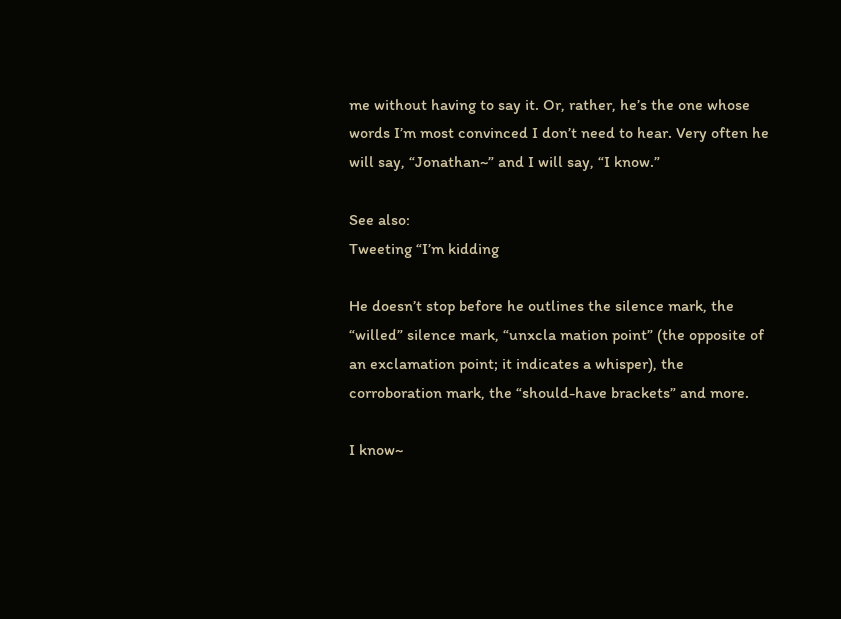me without having to say it. Or, rather, he’s the one whose words I’m most convinced I don’t need to hear. Very often he will say, “Jonathan~” and I will say, “I know.”

See also:
Tweeting “I’m kidding

He doesn’t stop before he outlines the silence mark, the “willed” silence mark, “unxcla mation point” (the opposite of an exclamation point; it indicates a whisper), the corroboration mark, the “should-have brackets” and more.

I know~